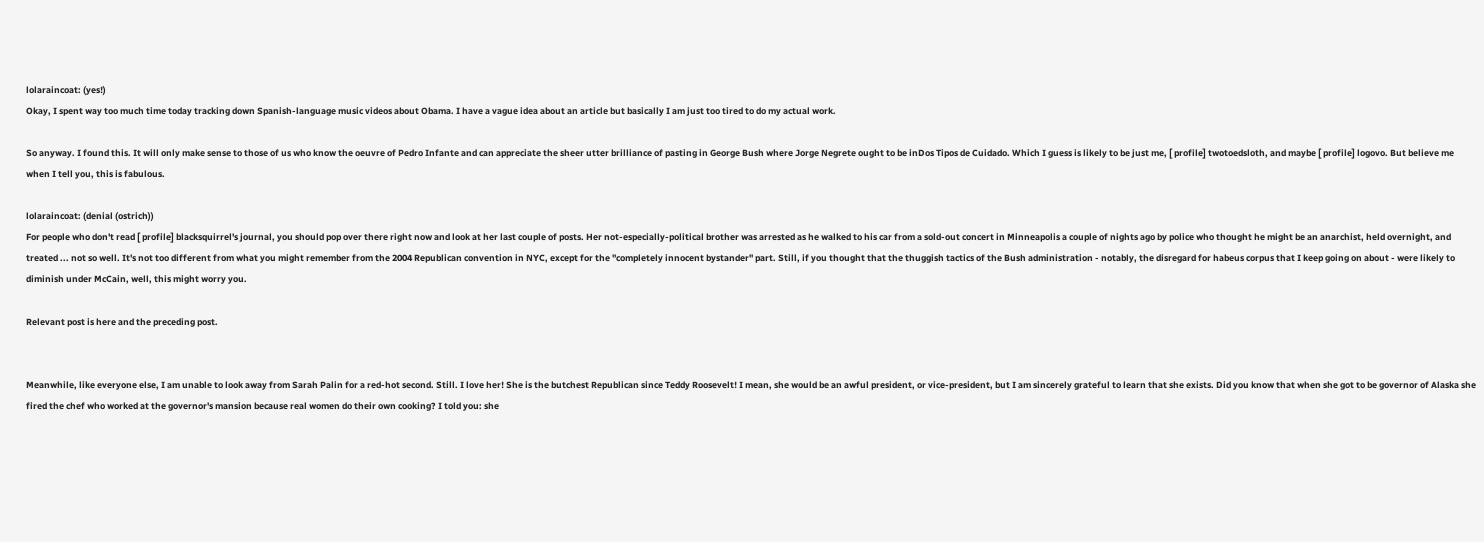lolaraincoat: (yes!)
Okay, I spent way too much time today tracking down Spanish-language music videos about Obama. I have a vague idea about an article but basically I am just too tired to do my actual work.

So anyway. I found this. It will only make sense to those of us who know the oeuvre of Pedro Infante and can appreciate the sheer utter brilliance of pasting in George Bush where Jorge Negrete ought to be inDos Tipos de Cuidado. Which I guess is likely to be just me, [ profile] twotoedsloth, and maybe [ profile] logovo. But believe me when I tell you, this is fabulous.

lolaraincoat: (denial (ostrich))
For people who don't read [ profile] blacksquirrel's journal, you should pop over there right now and look at her last couple of posts. Her not-especially-political brother was arrested as he walked to his car from a sold-out concert in Minneapolis a couple of nights ago by police who thought he might be an anarchist, held overnight, and treated ... not so well. It's not too different from what you might remember from the 2004 Republican convention in NYC, except for the "completely innocent bystander" part. Still, if you thought that the thuggish tactics of the Bush administration - notably, the disregard for habeus corpus that I keep going on about - were likely to diminish under McCain, well, this might worry you.

Relevant post is here and the preceding post.


Meanwhile, like everyone else, I am unable to look away from Sarah Palin for a red-hot second. Still. I love her! She is the butchest Republican since Teddy Roosevelt! I mean, she would be an awful president, or vice-president, but I am sincerely grateful to learn that she exists. Did you know that when she got to be governor of Alaska she fired the chef who worked at the governor's mansion because real women do their own cooking? I told you: she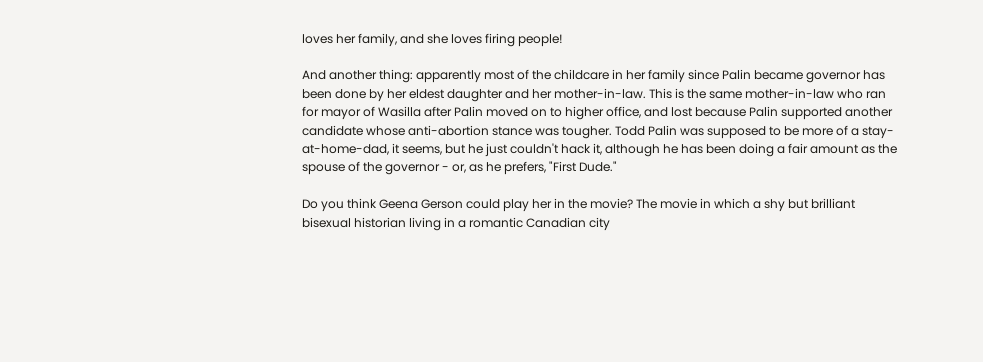loves her family, and she loves firing people!

And another thing: apparently most of the childcare in her family since Palin became governor has been done by her eldest daughter and her mother-in-law. This is the same mother-in-law who ran for mayor of Wasilla after Palin moved on to higher office, and lost because Palin supported another candidate whose anti-abortion stance was tougher. Todd Palin was supposed to be more of a stay-at-home-dad, it seems, but he just couldn't hack it, although he has been doing a fair amount as the spouse of the governor - or, as he prefers, "First Dude."

Do you think Geena Gerson could play her in the movie? The movie in which a shy but brilliant bisexual historian living in a romantic Canadian city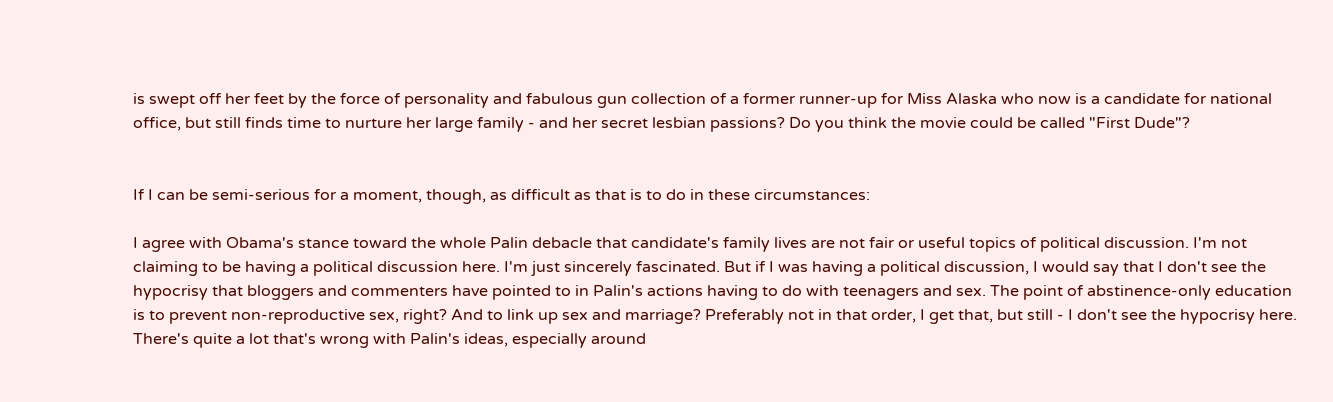is swept off her feet by the force of personality and fabulous gun collection of a former runner-up for Miss Alaska who now is a candidate for national office, but still finds time to nurture her large family - and her secret lesbian passions? Do you think the movie could be called "First Dude"?


If I can be semi-serious for a moment, though, as difficult as that is to do in these circumstances:

I agree with Obama's stance toward the whole Palin debacle that candidate's family lives are not fair or useful topics of political discussion. I'm not claiming to be having a political discussion here. I'm just sincerely fascinated. But if I was having a political discussion, I would say that I don't see the hypocrisy that bloggers and commenters have pointed to in Palin's actions having to do with teenagers and sex. The point of abstinence-only education is to prevent non-reproductive sex, right? And to link up sex and marriage? Preferably not in that order, I get that, but still - I don't see the hypocrisy here. There's quite a lot that's wrong with Palin's ideas, especially around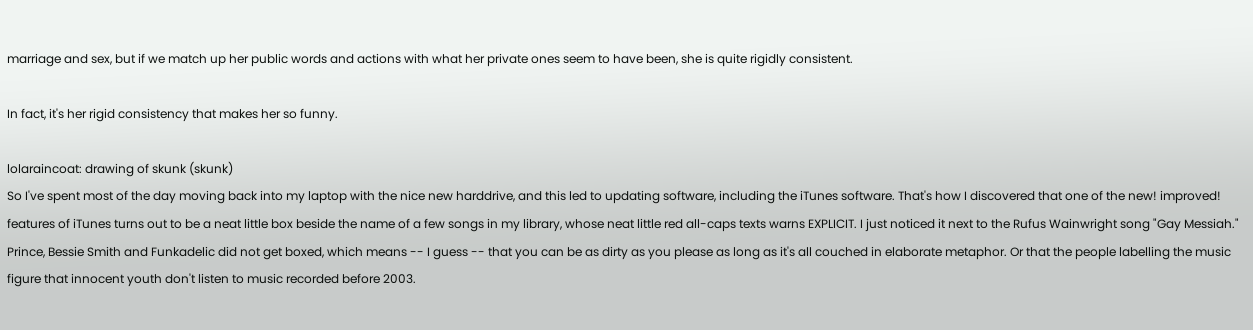marriage and sex, but if we match up her public words and actions with what her private ones seem to have been, she is quite rigidly consistent.

In fact, it's her rigid consistency that makes her so funny.

lolaraincoat: drawing of skunk (skunk)
So I've spent most of the day moving back into my laptop with the nice new harddrive, and this led to updating software, including the iTunes software. That's how I discovered that one of the new! improved! features of iTunes turns out to be a neat little box beside the name of a few songs in my library, whose neat little red all-caps texts warns EXPLICIT. I just noticed it next to the Rufus Wainwright song "Gay Messiah." Prince, Bessie Smith and Funkadelic did not get boxed, which means -- I guess -- that you can be as dirty as you please as long as it's all couched in elaborate metaphor. Or that the people labelling the music figure that innocent youth don't listen to music recorded before 2003.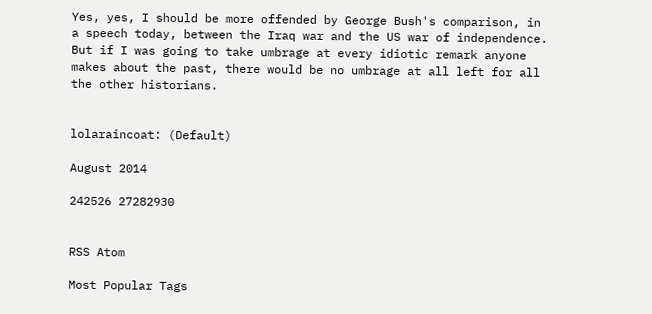Yes, yes, I should be more offended by George Bush's comparison, in a speech today, between the Iraq war and the US war of independence. But if I was going to take umbrage at every idiotic remark anyone makes about the past, there would be no umbrage at all left for all the other historians.


lolaraincoat: (Default)

August 2014

242526 27282930


RSS Atom

Most Popular Tags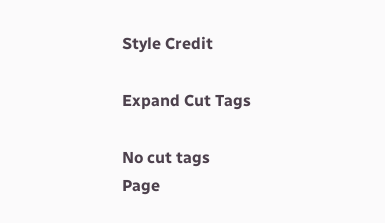Style Credit

Expand Cut Tags

No cut tags
Page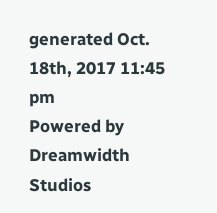generated Oct. 18th, 2017 11:45 pm
Powered by Dreamwidth Studios